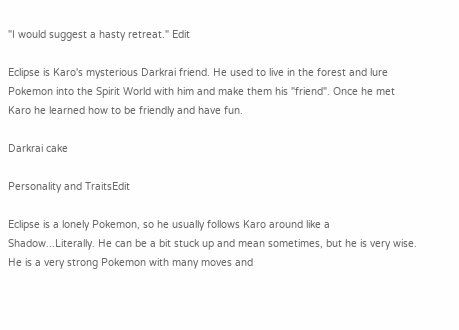"I would suggest a hasty retreat." Edit

Eclipse is Karo's mysterious Darkrai friend. He used to live in the forest and lure Pokemon into the Spirit World with him and make them his "friend". Once he met Karo he learned how to be friendly and have fun.

Darkrai cake

Personality and TraitsEdit

Eclipse is a lonely Pokemon, so he usually follows Karo around like a Shadow...Literally. He can be a bit stuck up and mean sometimes, but he is very wise. He is a very strong Pokemon with many moves and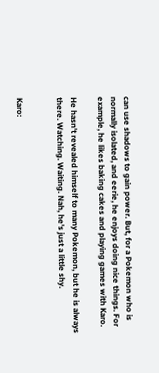can use shadows to gain power. But, for a Pokemon who is normally isolated, and eerie, he enjoys doing nice things. For example, he likes baking cakes and playing games with Karo.

He hasn't revealed himself to many Pokemon, but he is always there. Watching. Waiting. Nah, he's just a little shy.


Karo: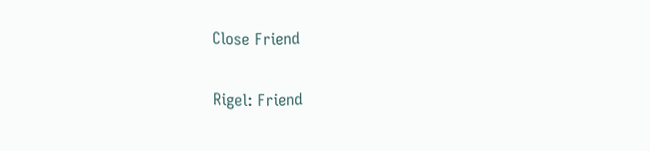Close Friend

Rigel: Friend